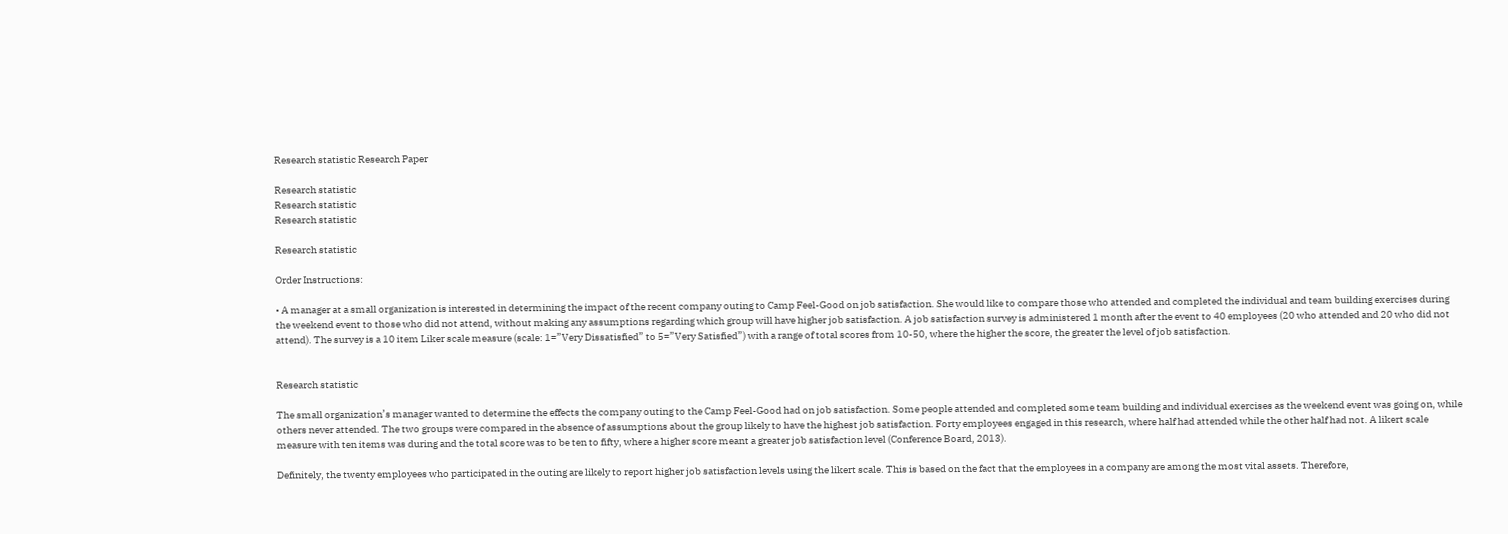Research statistic Research Paper

Research statistic
Research statistic
Research statistic

Research statistic

Order Instructions:

• A manager at a small organization is interested in determining the impact of the recent company outing to Camp Feel-Good on job satisfaction. She would like to compare those who attended and completed the individual and team building exercises during the weekend event to those who did not attend, without making any assumptions regarding which group will have higher job satisfaction. A job satisfaction survey is administered 1 month after the event to 40 employees (20 who attended and 20 who did not attend). The survey is a 10 item Liker scale measure (scale: 1=”Very Dissatisfied” to 5=”Very Satisfied”) with a range of total scores from 10-50, where the higher the score, the greater the level of job satisfaction.


Research statistic

The small organization’s manager wanted to determine the effects the company outing to the Camp Feel-Good had on job satisfaction. Some people attended and completed some team building and individual exercises as the weekend event was going on, while others never attended. The two groups were compared in the absence of assumptions about the group likely to have the highest job satisfaction. Forty employees engaged in this research, where half had attended while the other half had not. A likert scale measure with ten items was during and the total score was to be ten to fifty, where a higher score meant a greater job satisfaction level (Conference Board, 2013).

Definitely, the twenty employees who participated in the outing are likely to report higher job satisfaction levels using the likert scale. This is based on the fact that the employees in a company are among the most vital assets. Therefore,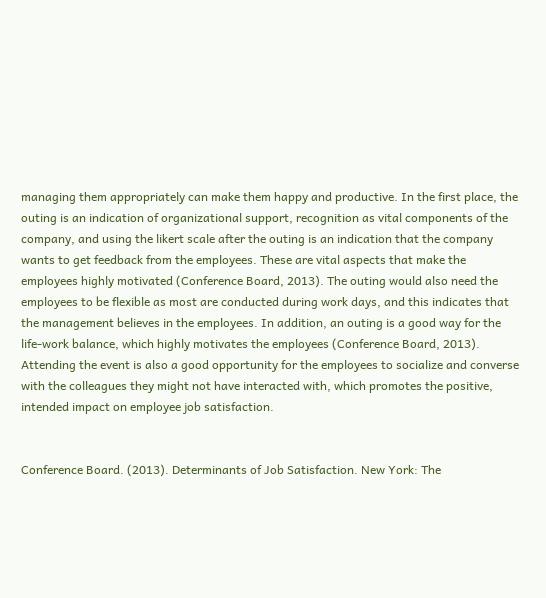managing them appropriately can make them happy and productive. In the first place, the outing is an indication of organizational support, recognition as vital components of the company, and using the likert scale after the outing is an indication that the company wants to get feedback from the employees. These are vital aspects that make the employees highly motivated (Conference Board, 2013). The outing would also need the employees to be flexible as most are conducted during work days, and this indicates that the management believes in the employees. In addition, an outing is a good way for the life-work balance, which highly motivates the employees (Conference Board, 2013).  Attending the event is also a good opportunity for the employees to socialize and converse with the colleagues they might not have interacted with, which promotes the positive, intended impact on employee job satisfaction.


Conference Board. (2013). Determinants of Job Satisfaction. New York: The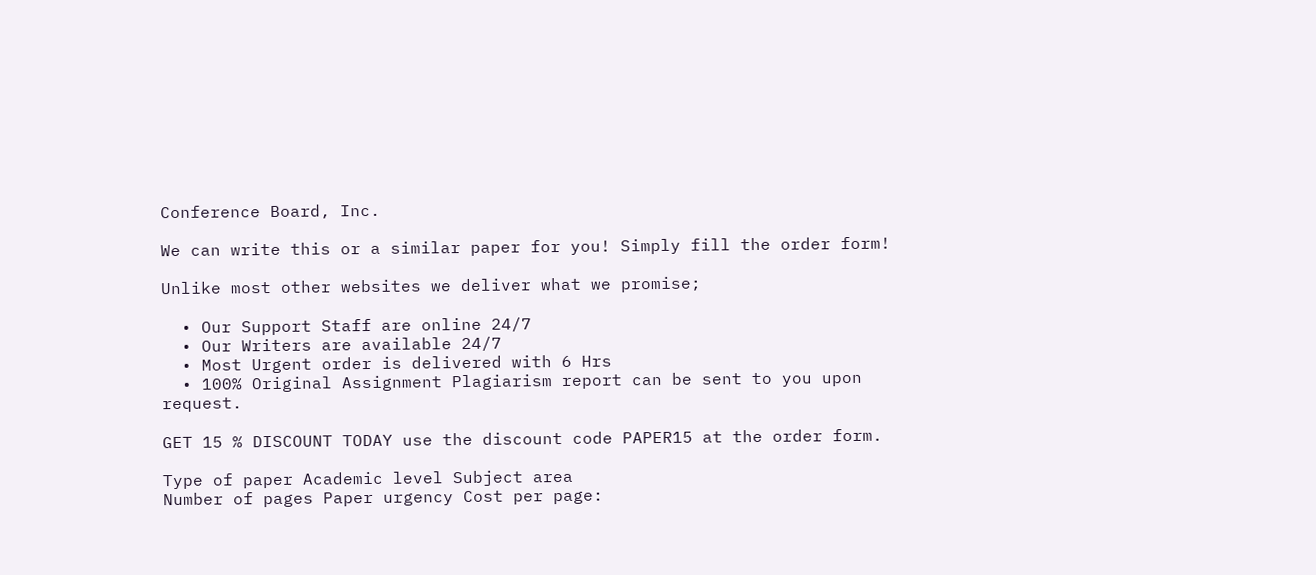Conference Board, Inc.

We can write this or a similar paper for you! Simply fill the order form!

Unlike most other websites we deliver what we promise;

  • Our Support Staff are online 24/7
  • Our Writers are available 24/7
  • Most Urgent order is delivered with 6 Hrs
  • 100% Original Assignment Plagiarism report can be sent to you upon request.

GET 15 % DISCOUNT TODAY use the discount code PAPER15 at the order form.

Type of paper Academic level Subject area
Number of pages Paper urgency Cost per page: